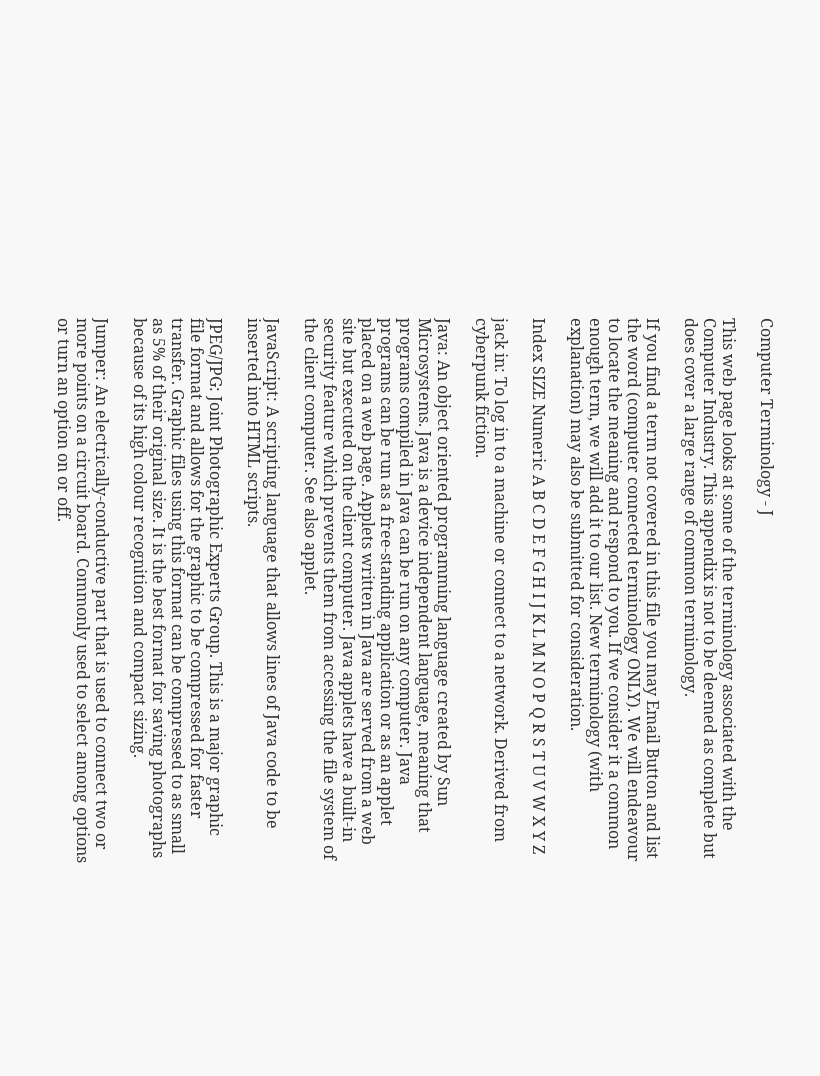Computer Terminology - J

This web page looks at some of the terminology associated with the Computer Industry. This appendix is not to be deemed as complete but does cover a large range of common terminology.

If you find a term not covered in this file you may Email Button and list the word (computer connected terminology ONLY). We will endeavour to locate the meaning and respond to you. If we consider it a common enough term, we will add it to our list. New terminology (with explanation) may also be submitted for consideration.

Index SIZE Numeric A B C D E F G H I J K L M N O P Q R S T U V W X Y Z

jack in: To log in to a machine or connect to a network. Derived from cyberpunk fiction.

Java: An object oriented programming language created by Sun Microsystems. Java is a device independent language, meaning that programs compiled in Java can be run on any computer. Java programs can be run as a free-standing application or as an applet placed on a web page. Applets written in Java are served from a web site but executed on the client computer. Java applets have a built-in security feature which prevents them from accessing the file system of the client computer. See also applet.

JavaScript: A scripting language that allows lines of Java code to be inserted into HTML scripts.

JPEG/JPG: Joint Photographic Experts Group. This is a major graphic file format and allows for the graphic to be compressed for faster transfer. Graphic files using this format can be compressed to as small as 5% of their original size. It is the best format for saving photographs because of its high colour recognition and compact sizing.

Jumper: An electrically-conductive part that is used to connect two or more points on a circuit board. Commonly used to select among options or turn an option on or off.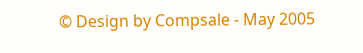© Design by Compsale - May 2005